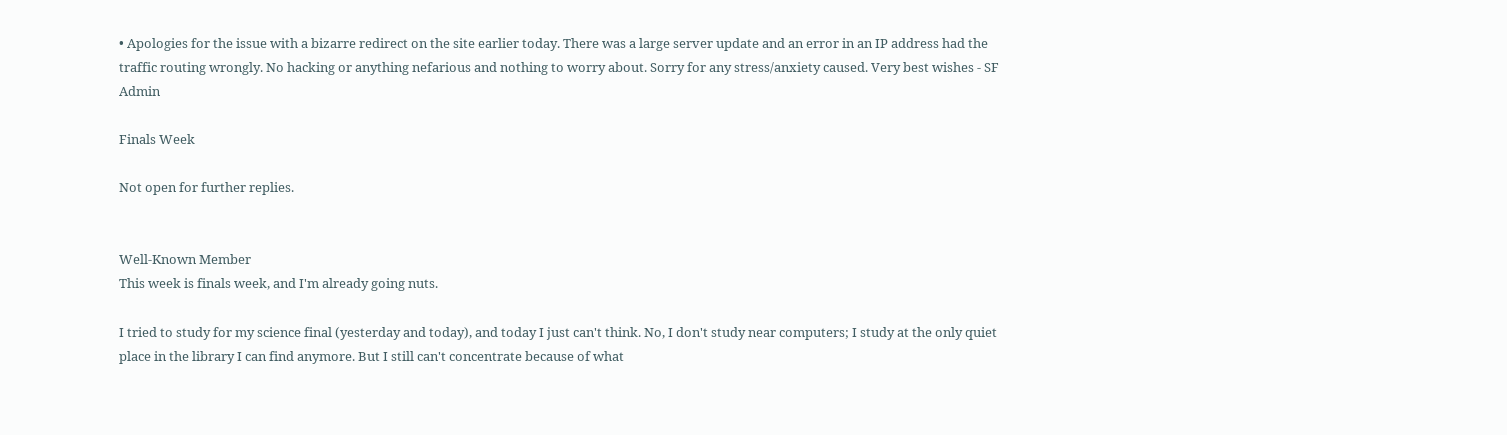• Apologies for the issue with a bizarre redirect on the site earlier today. There was a large server update and an error in an IP address had the traffic routing wrongly. No hacking or anything nefarious and nothing to worry about. Sorry for any stress/anxiety caused. Very best wishes - SF Admin

Finals Week

Not open for further replies.


Well-Known Member
This week is finals week, and I'm already going nuts.

I tried to study for my science final (yesterday and today), and today I just can't think. No, I don't study near computers; I study at the only quiet place in the library I can find anymore. But I still can't concentrate because of what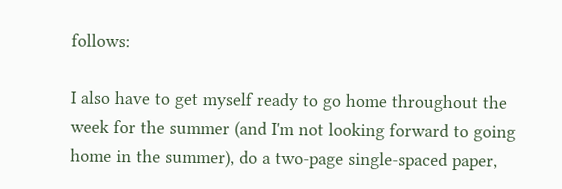follows:

I also have to get myself ready to go home throughout the week for the summer (and I'm not looking forward to going home in the summer), do a two-page single-spaced paper,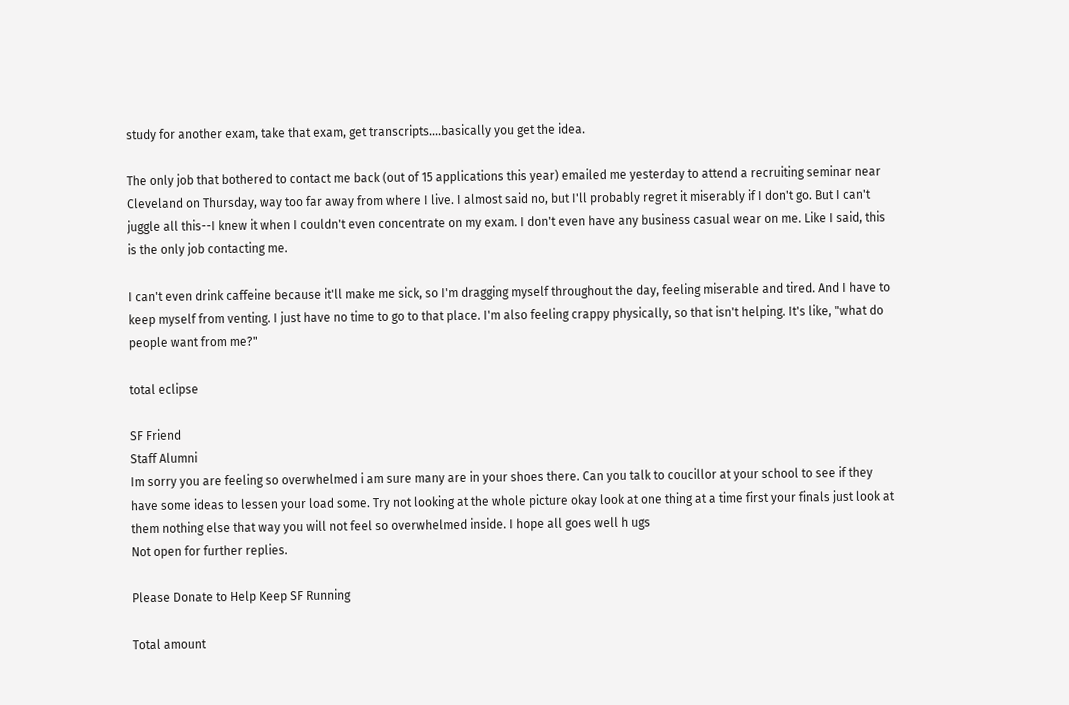study for another exam, take that exam, get transcripts....basically you get the idea.

The only job that bothered to contact me back (out of 15 applications this year) emailed me yesterday to attend a recruiting seminar near Cleveland on Thursday, way too far away from where I live. I almost said no, but I'll probably regret it miserably if I don't go. But I can't juggle all this--I knew it when I couldn't even concentrate on my exam. I don't even have any business casual wear on me. Like I said, this is the only job contacting me.

I can't even drink caffeine because it'll make me sick, so I'm dragging myself throughout the day, feeling miserable and tired. And I have to keep myself from venting. I just have no time to go to that place. I'm also feeling crappy physically, so that isn't helping. It's like, "what do people want from me?"

total eclipse

SF Friend
Staff Alumni
Im sorry you are feeling so overwhelmed i am sure many are in your shoes there. Can you talk to coucillor at your school to see if they have some ideas to lessen your load some. Try not looking at the whole picture okay look at one thing at a time first your finals just look at them nothing else that way you will not feel so overwhelmed inside. I hope all goes well h ugs
Not open for further replies.

Please Donate to Help Keep SF Running

Total amount